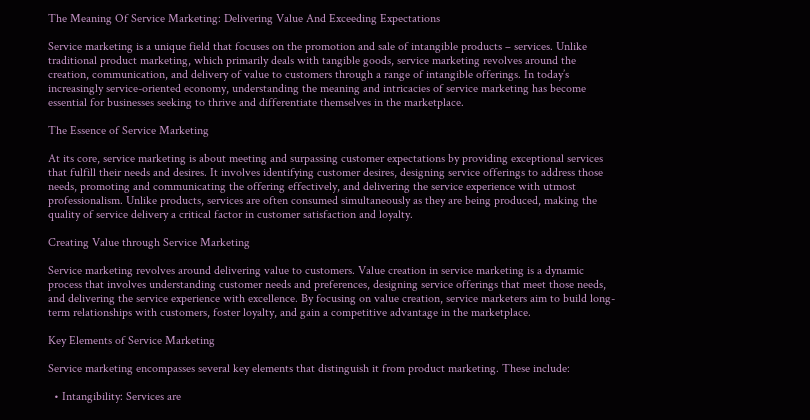The Meaning Of Service Marketing: Delivering Value And Exceeding Expectations

Service marketing is a unique field that focuses on the promotion and sale of intangible products – services. Unlike traditional product marketing, which primarily deals with tangible goods, service marketing revolves around the creation, communication, and delivery of value to customers through a range of intangible offerings. In today’s increasingly service-oriented economy, understanding the meaning and intricacies of service marketing has become essential for businesses seeking to thrive and differentiate themselves in the marketplace.

The Essence of Service Marketing

At its core, service marketing is about meeting and surpassing customer expectations by providing exceptional services that fulfill their needs and desires. It involves identifying customer desires, designing service offerings to address those needs, promoting and communicating the offering effectively, and delivering the service experience with utmost professionalism. Unlike products, services are often consumed simultaneously as they are being produced, making the quality of service delivery a critical factor in customer satisfaction and loyalty.

Creating Value through Service Marketing

Service marketing revolves around delivering value to customers. Value creation in service marketing is a dynamic process that involves understanding customer needs and preferences, designing service offerings that meet those needs, and delivering the service experience with excellence. By focusing on value creation, service marketers aim to build long-term relationships with customers, foster loyalty, and gain a competitive advantage in the marketplace.

Key Elements of Service Marketing

Service marketing encompasses several key elements that distinguish it from product marketing. These include:

  • Intangibility: Services are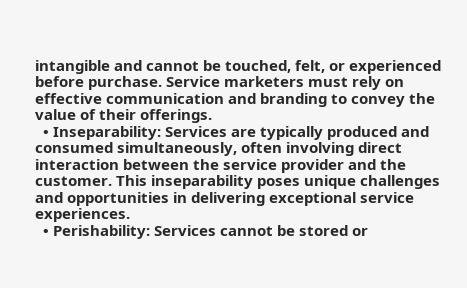intangible and cannot be touched, felt, or experienced before purchase. Service marketers must rely on effective communication and branding to convey the value of their offerings.
  • Inseparability: Services are typically produced and consumed simultaneously, often involving direct interaction between the service provider and the customer. This inseparability poses unique challenges and opportunities in delivering exceptional service experiences.
  • Perishability: Services cannot be stored or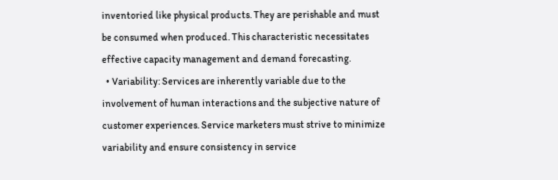inventoried like physical products. They are perishable and must be consumed when produced. This characteristic necessitates effective capacity management and demand forecasting.
  • Variability: Services are inherently variable due to the involvement of human interactions and the subjective nature of customer experiences. Service marketers must strive to minimize variability and ensure consistency in service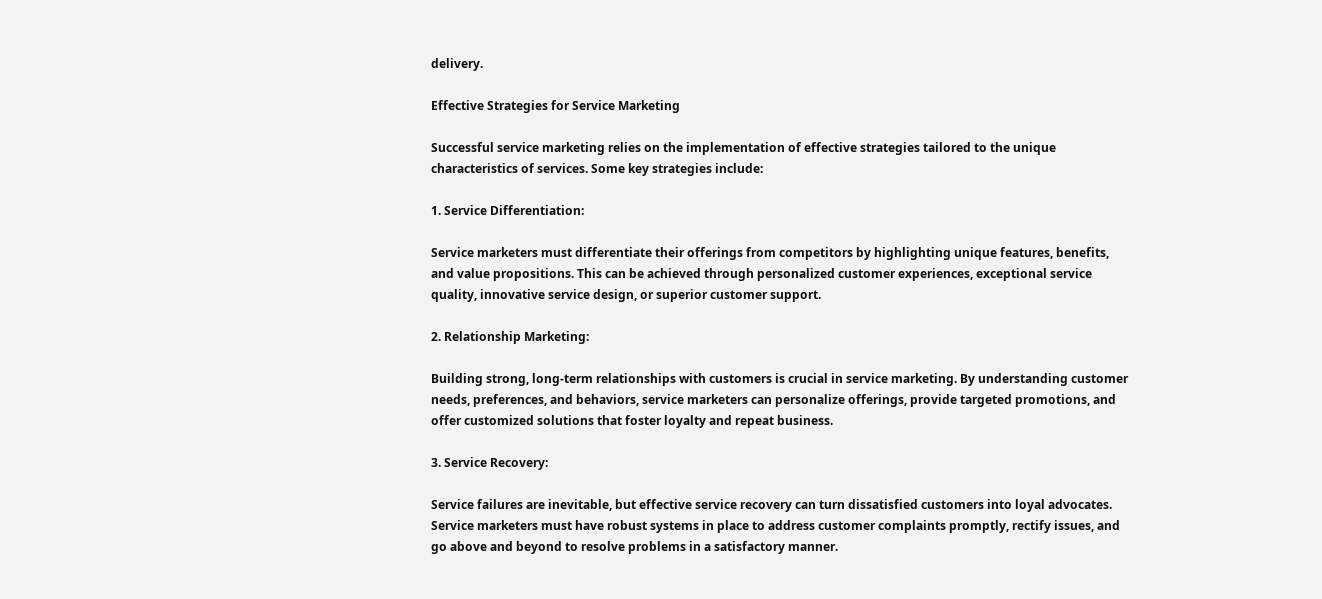delivery.

Effective Strategies for Service Marketing

Successful service marketing relies on the implementation of effective strategies tailored to the unique characteristics of services. Some key strategies include:

1. Service Differentiation:

Service marketers must differentiate their offerings from competitors by highlighting unique features, benefits, and value propositions. This can be achieved through personalized customer experiences, exceptional service quality, innovative service design, or superior customer support.

2. Relationship Marketing:

Building strong, long-term relationships with customers is crucial in service marketing. By understanding customer needs, preferences, and behaviors, service marketers can personalize offerings, provide targeted promotions, and offer customized solutions that foster loyalty and repeat business.

3. Service Recovery:

Service failures are inevitable, but effective service recovery can turn dissatisfied customers into loyal advocates. Service marketers must have robust systems in place to address customer complaints promptly, rectify issues, and go above and beyond to resolve problems in a satisfactory manner.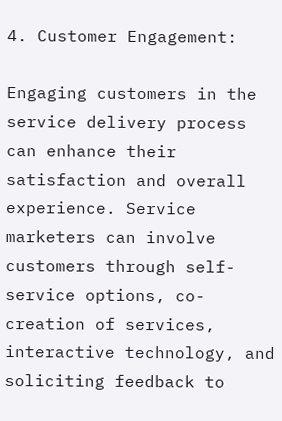4. Customer Engagement:

Engaging customers in the service delivery process can enhance their satisfaction and overall experience. Service marketers can involve customers through self-service options, co-creation of services, interactive technology, and soliciting feedback to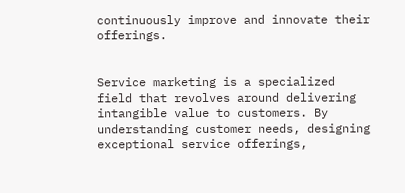continuously improve and innovate their offerings.


Service marketing is a specialized field that revolves around delivering intangible value to customers. By understanding customer needs, designing exceptional service offerings,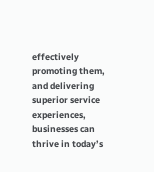effectively promoting them, and delivering superior service experiences, businesses can thrive in today’s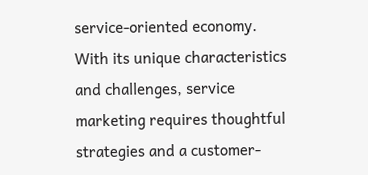service-oriented economy. With its unique characteristics and challenges, service marketing requires thoughtful strategies and a customer-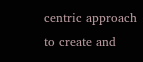centric approach to create and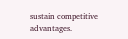sustain competitive advantages.